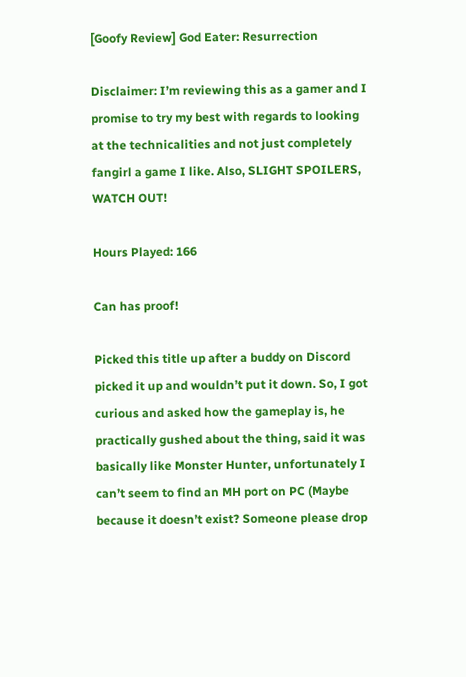[Goofy Review] God Eater: Resurrection

Disclaimer: I’m reviewing this as a gamer and I promise to try my best with regards to looking at the technicalities and not just completely fangirl a game I like. Also, SLIGHT SPOILERS, WATCH OUT!

Hours Played: 166

Can has proof!

Picked this title up after a buddy on Discord picked it up and wouldn’t put it down. So, I got curious and asked how the gameplay is, he practically gushed about the thing, said it was basically like Monster Hunter, unfortunately I can’t seem to find an MH port on PC (Maybe because it doesn’t exist? Someone please drop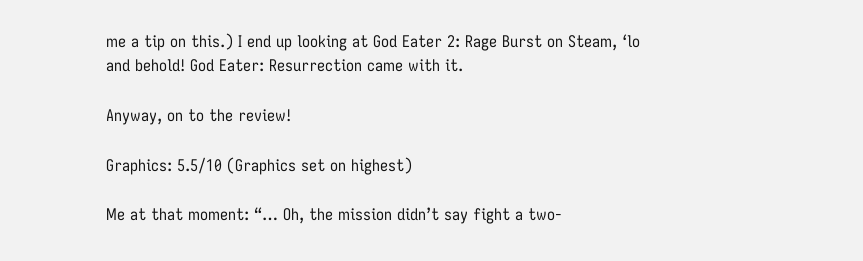me a tip on this.) I end up looking at God Eater 2: Rage Burst on Steam, ‘lo and behold! God Eater: Resurrection came with it.

Anyway, on to the review!

Graphics: 5.5/10 (Graphics set on highest)

Me at that moment: “… Oh, the mission didn’t say fight a two-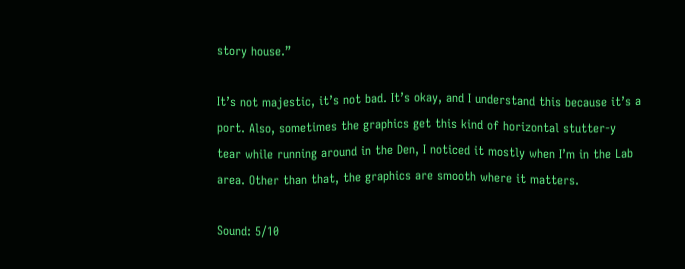story house.”

It’s not majestic, it’s not bad. It’s okay, and I understand this because it’s a port. Also, sometimes the graphics get this kind of horizontal stutter-y tear while running around in the Den, I noticed it mostly when I’m in the Lab area. Other than that, the graphics are smooth where it matters.

Sound: 5/10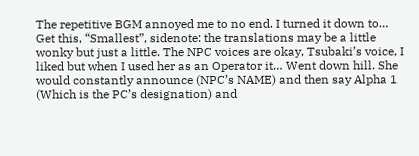The repetitive BGM annoyed me to no end. I turned it down to… Get this, “Smallest”, sidenote: the translations may be a little wonky but just a little. The NPC voices are okay, Tsubaki’s voice, I liked but when I used her as an Operator it… Went down hill. She would constantly announce (NPC’s NAME) and then say Alpha 1 (Which is the PC’s designation) and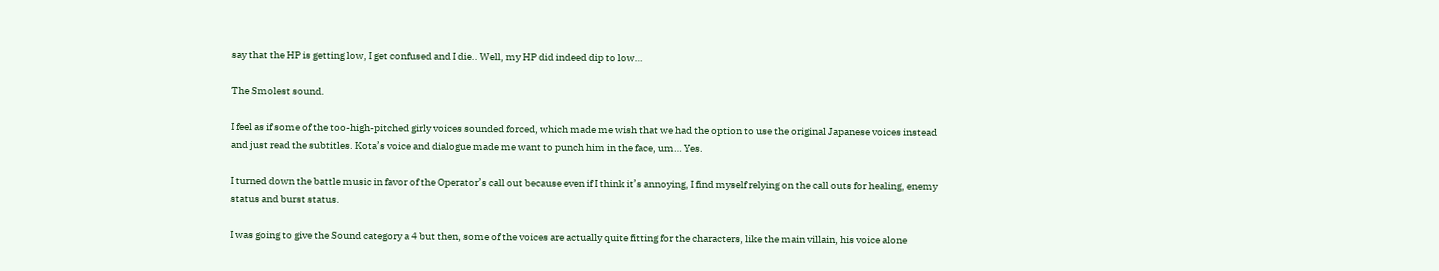say that the HP is getting low, I get confused and I die.. Well, my HP did indeed dip to low…

The Smolest sound.

I feel as if some of the too-high-pitched girly voices sounded forced, which made me wish that we had the option to use the original Japanese voices instead and just read the subtitles. Kota’s voice and dialogue made me want to punch him in the face, um… Yes.

I turned down the battle music in favor of the Operator’s call out because even if I think it’s annoying, I find myself relying on the call outs for healing, enemy status and burst status.

I was going to give the Sound category a 4 but then, some of the voices are actually quite fitting for the characters, like the main villain, his voice alone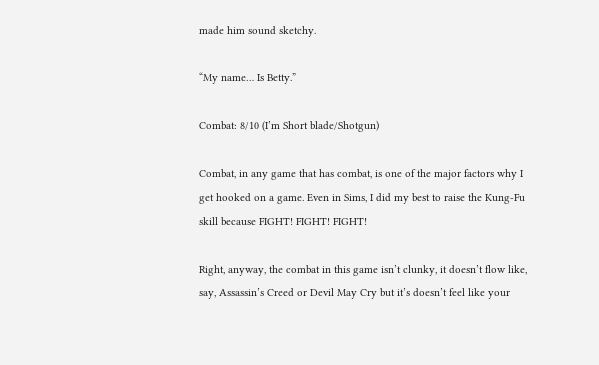made him sound sketchy.

“My name… Is Betty.”

Combat: 8/10 (I’m Short blade/Shotgun)

Combat, in any game that has combat, is one of the major factors why I get hooked on a game. Even in Sims, I did my best to raise the Kung-Fu skill because FIGHT! FIGHT! FIGHT!

Right, anyway, the combat in this game isn’t clunky, it doesn’t flow like, say, Assassin’s Creed or Devil May Cry but it’s doesn’t feel like your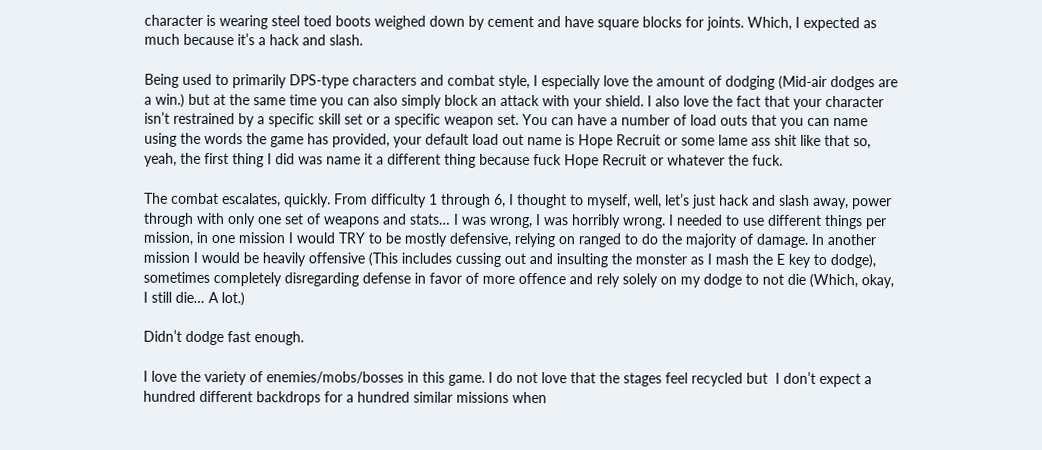character is wearing steel toed boots weighed down by cement and have square blocks for joints. Which, I expected as much because it’s a hack and slash.

Being used to primarily DPS-type characters and combat style, I especially love the amount of dodging (Mid-air dodges are a win.) but at the same time you can also simply block an attack with your shield. I also love the fact that your character isn’t restrained by a specific skill set or a specific weapon set. You can have a number of load outs that you can name using the words the game has provided, your default load out name is Hope Recruit or some lame ass shit like that so, yeah, the first thing I did was name it a different thing because fuck Hope Recruit or whatever the fuck.

The combat escalates, quickly. From difficulty 1 through 6, I thought to myself, well, let’s just hack and slash away, power through with only one set of weapons and stats… I was wrong, I was horribly wrong. I needed to use different things per mission, in one mission I would TRY to be mostly defensive, relying on ranged to do the majority of damage. In another mission I would be heavily offensive (This includes cussing out and insulting the monster as I mash the E key to dodge), sometimes completely disregarding defense in favor of more offence and rely solely on my dodge to not die (Which, okay, I still die… A lot.)

Didn’t dodge fast enough.

I love the variety of enemies/mobs/bosses in this game. I do not love that the stages feel recycled but  I don’t expect a hundred different backdrops for a hundred similar missions when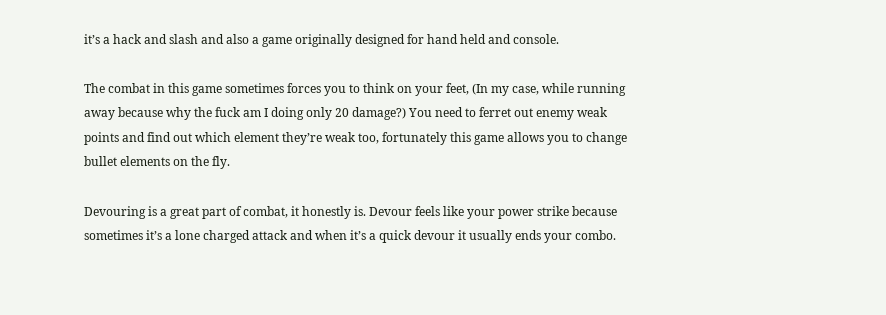it’s a hack and slash and also a game originally designed for hand held and console.

The combat in this game sometimes forces you to think on your feet, (In my case, while running away because why the fuck am I doing only 20 damage?) You need to ferret out enemy weak points and find out which element they’re weak too, fortunately this game allows you to change bullet elements on the fly.

Devouring is a great part of combat, it honestly is. Devour feels like your power strike because sometimes it’s a lone charged attack and when it’s a quick devour it usually ends your combo.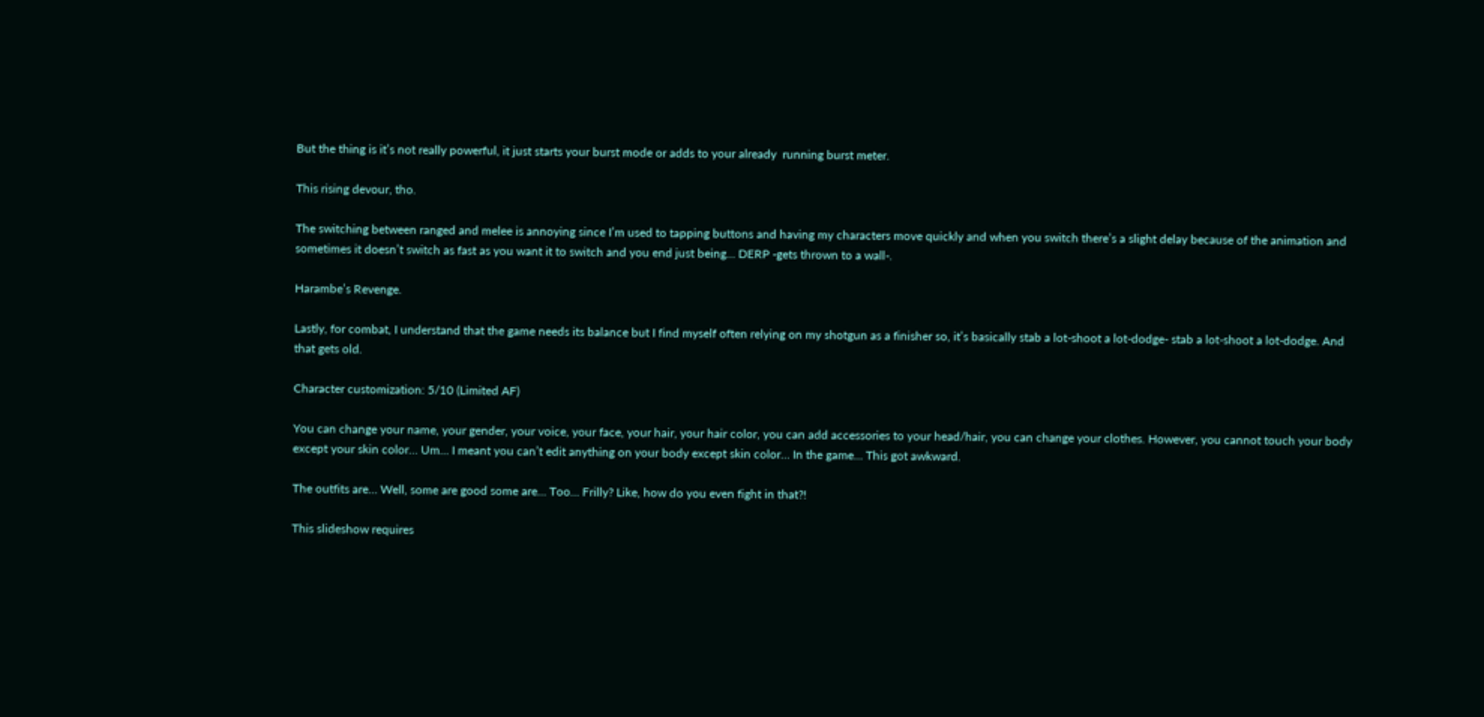But the thing is it’s not really powerful, it just starts your burst mode or adds to your already  running burst meter.

This rising devour, tho.

The switching between ranged and melee is annoying since I’m used to tapping buttons and having my characters move quickly and when you switch there’s a slight delay because of the animation and sometimes it doesn’t switch as fast as you want it to switch and you end just being… DERP -gets thrown to a wall-.

Harambe’s Revenge.

Lastly, for combat, I understand that the game needs its balance but I find myself often relying on my shotgun as a finisher so, it’s basically stab a lot-shoot a lot-dodge- stab a lot-shoot a lot-dodge. And that gets old.

Character customization: 5/10 (Limited AF)

You can change your name, your gender, your voice, your face, your hair, your hair color, you can add accessories to your head/hair, you can change your clothes. However, you cannot touch your body except your skin color… Um… I meant you can’t edit anything on your body except skin color… In the game… This got awkward.

The outfits are… Well, some are good some are… Too… Frilly? Like, how do you even fight in that?!

This slideshow requires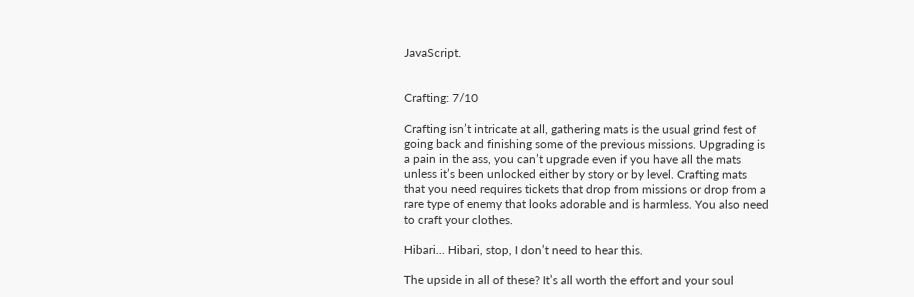JavaScript.


Crafting: 7/10

Crafting isn’t intricate at all, gathering mats is the usual grind fest of going back and finishing some of the previous missions. Upgrading is a pain in the ass, you can’t upgrade even if you have all the mats unless it’s been unlocked either by story or by level. Crafting mats that you need requires tickets that drop from missions or drop from a rare type of enemy that looks adorable and is harmless. You also need to craft your clothes.

Hibari… Hibari, stop, I don’t need to hear this.

The upside in all of these? It’s all worth the effort and your soul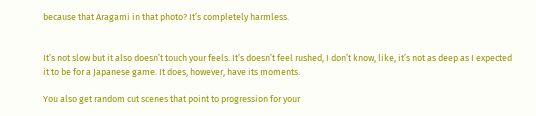because that Aragami in that photo? It’s completely harmless.


It’s not slow but it also doesn’t touch your feels. It’s doesn’t feel rushed, I don’t know, like, it’s not as deep as I expected it to be for a Japanese game. It does, however, have its moments.

You also get random cut scenes that point to progression for your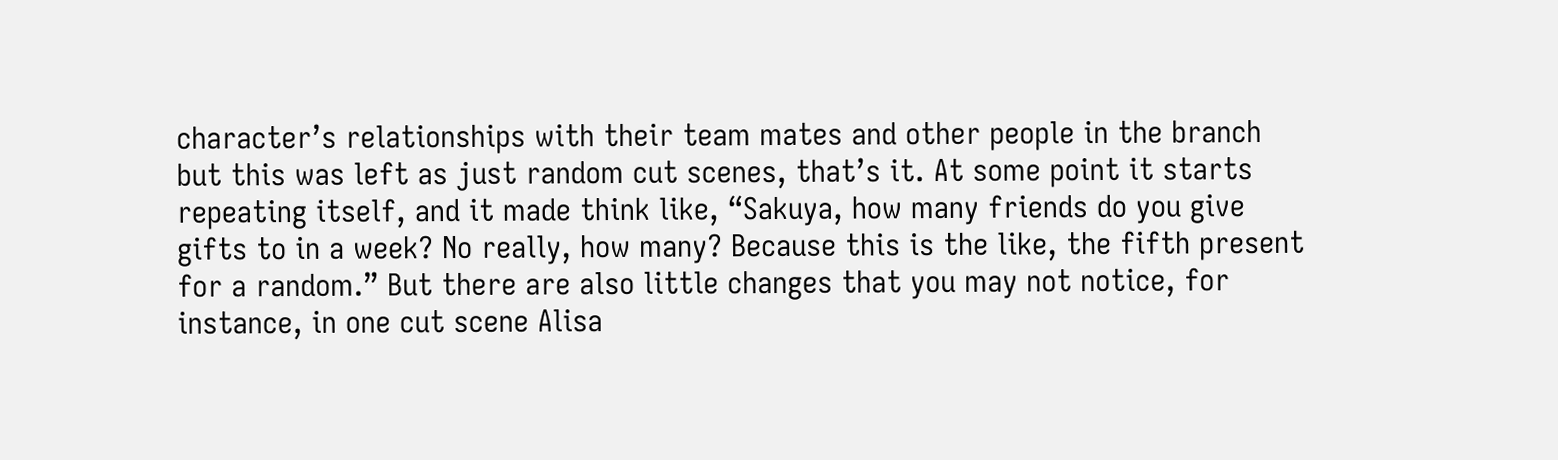character’s relationships with their team mates and other people in the branch but this was left as just random cut scenes, that’s it. At some point it starts repeating itself, and it made think like, “Sakuya, how many friends do you give gifts to in a week? No really, how many? Because this is the like, the fifth present for a random.” But there are also little changes that you may not notice, for instance, in one cut scene Alisa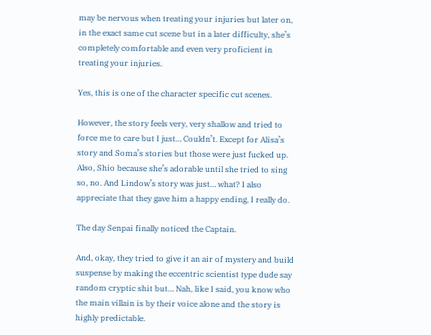may be nervous when treating your injuries but later on, in the exact same cut scene but in a later difficulty, she’s completely comfortable and even very proficient in treating your injuries.

Yes, this is one of the character specific cut scenes.

However, the story feels very, very shallow and tried to force me to care but I just… Couldn’t. Except for Alisa’s story and Soma’s stories but those were just fucked up. Also, Shio because she’s adorable until she tried to sing so, no. And Lindow’s story was just… what? I also appreciate that they gave him a happy ending, I really do.

The day Senpai finally noticed the Captain.

And, okay, they tried to give it an air of mystery and build suspense by making the eccentric scientist type dude say random cryptic shit but… Nah, like I said, you know who the main villain is by their voice alone and the story is highly predictable.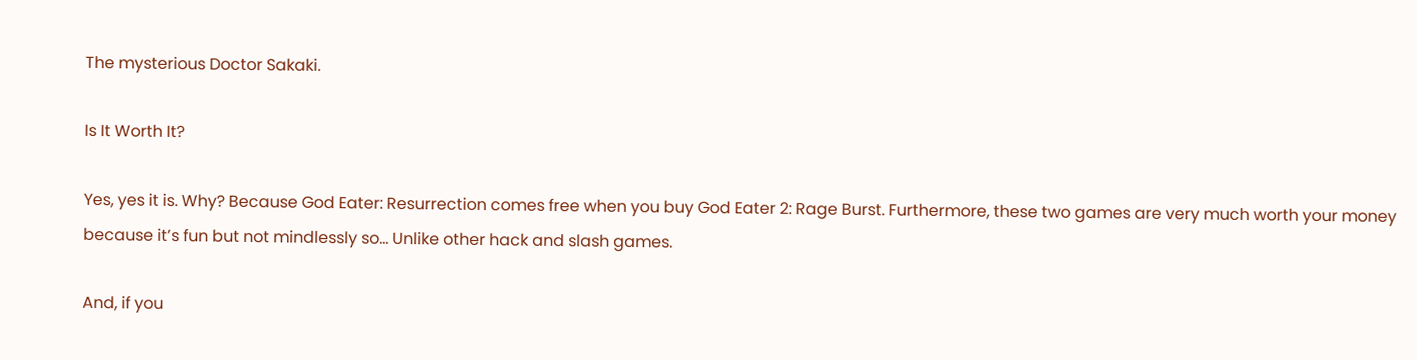The mysterious Doctor Sakaki.

Is It Worth It?

Yes, yes it is. Why? Because God Eater: Resurrection comes free when you buy God Eater 2: Rage Burst. Furthermore, these two games are very much worth your money because it’s fun but not mindlessly so… Unlike other hack and slash games.

And, if you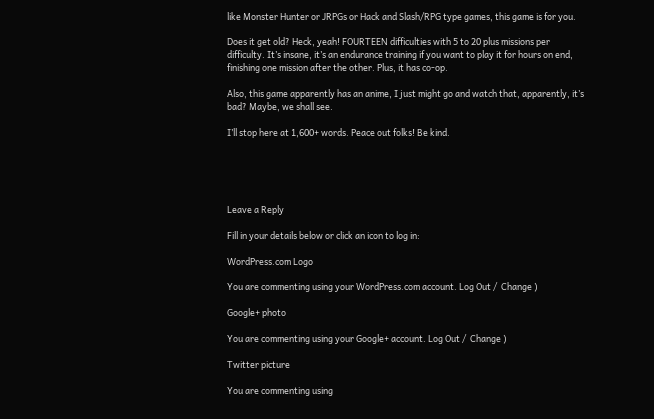like Monster Hunter or JRPGs or Hack and Slash/RPG type games, this game is for you.

Does it get old? Heck, yeah! FOURTEEN difficulties with 5 to 20 plus missions per difficulty. It’s insane, it’s an endurance training if you want to play it for hours on end, finishing one mission after the other. Plus, it has co-op.

Also, this game apparently has an anime, I just might go and watch that, apparently, it’s bad? Maybe, we shall see.

I’ll stop here at 1,600+ words. Peace out folks! Be kind.





Leave a Reply

Fill in your details below or click an icon to log in:

WordPress.com Logo

You are commenting using your WordPress.com account. Log Out /  Change )

Google+ photo

You are commenting using your Google+ account. Log Out /  Change )

Twitter picture

You are commenting using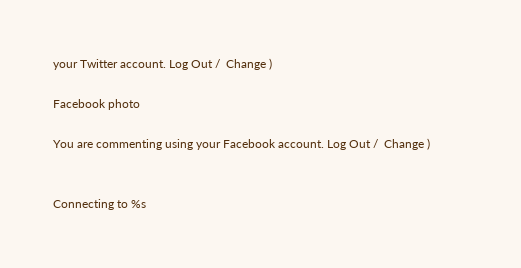your Twitter account. Log Out /  Change )

Facebook photo

You are commenting using your Facebook account. Log Out /  Change )


Connecting to %s